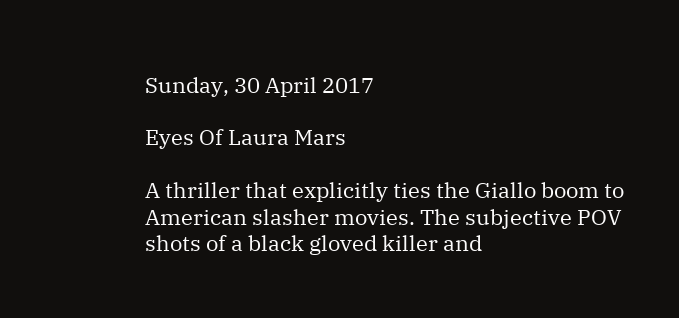Sunday, 30 April 2017

Eyes Of Laura Mars

A thriller that explicitly ties the Giallo boom to American slasher movies. The subjective POV shots of a black gloved killer and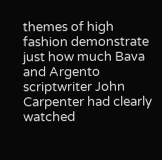themes of high fashion demonstrate just how much Bava and Argento scriptwriter John Carpenter had clearly watched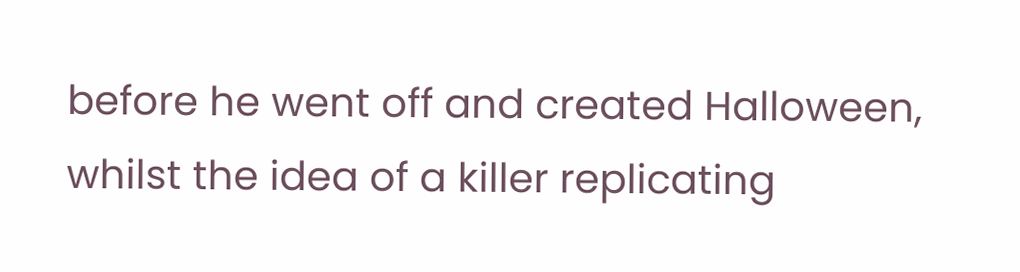before he went off and created Halloween, whilst the idea of a killer replicating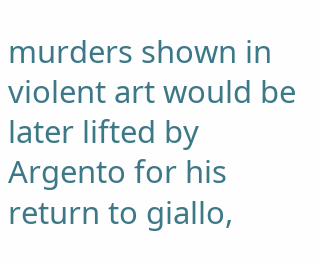murders shown in violent art would be later lifted by Argento for his return to giallo,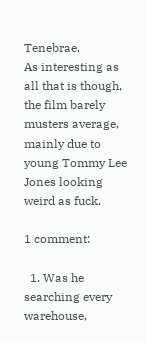Tenebrae.
As interesting as all that is though, the film barely musters average, mainly due to young Tommy Lee Jones looking weird as fuck.

1 comment:

  1. Was he searching every warehouse,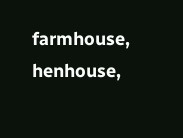farmhouse, henhouse,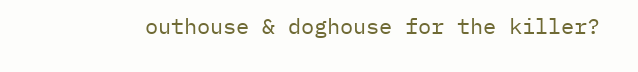outhouse & doghouse for the killer?